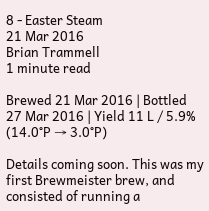8 - Easter Steam
21 Mar 2016
Brian Trammell
1 minute read

Brewed 21 Mar 2016 | Bottled 27 Mar 2016 | Yield 11 L / 5.9% (14.0°P → 3.0°P)

Details coming soon. This was my first Brewmeister brew, and consisted of running a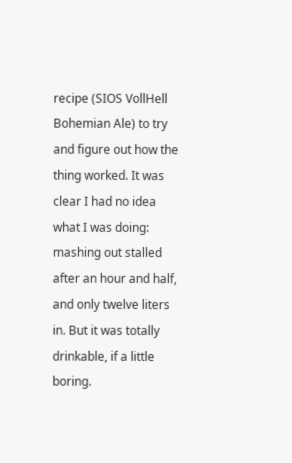recipe (SIOS VollHell Bohemian Ale) to try and figure out how the thing worked. It was clear I had no idea what I was doing: mashing out stalled after an hour and half, and only twelve liters in. But it was totally drinkable, if a little boring.